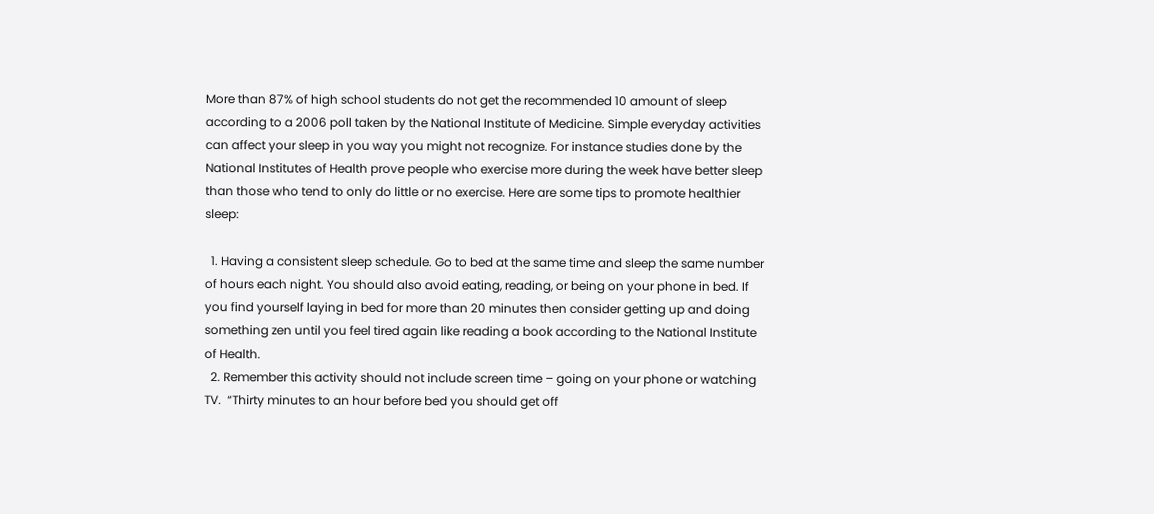More than 87% of high school students do not get the recommended 10 amount of sleep according to a 2006 poll taken by the National Institute of Medicine. Simple everyday activities can affect your sleep in you way you might not recognize. For instance studies done by the National Institutes of Health prove people who exercise more during the week have better sleep than those who tend to only do little or no exercise. Here are some tips to promote healthier sleep:

  1. Having a consistent sleep schedule. Go to bed at the same time and sleep the same number of hours each night. You should also avoid eating, reading, or being on your phone in bed. If you find yourself laying in bed for more than 20 minutes then consider getting up and doing something zen until you feel tired again like reading a book according to the National Institute of Health.
  2. Remember this activity should not include screen time – going on your phone or watching TV.  “Thirty minutes to an hour before bed you should get off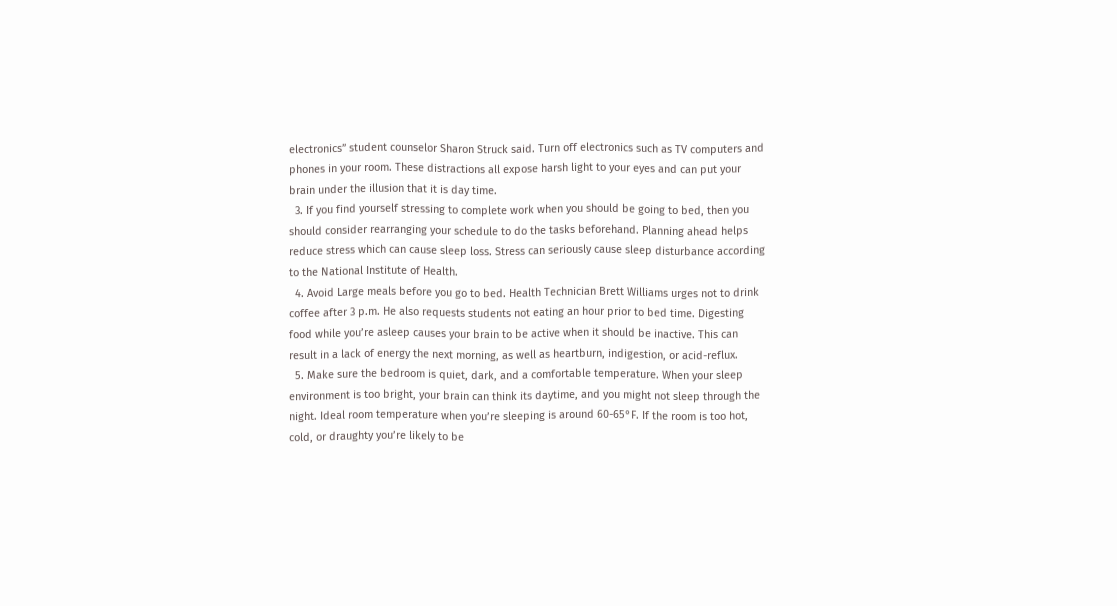electronics” student counselor Sharon Struck said. Turn off electronics such as TV computers and phones in your room. These distractions all expose harsh light to your eyes and can put your brain under the illusion that it is day time.
  3. If you find yourself stressing to complete work when you should be going to bed, then you should consider rearranging your schedule to do the tasks beforehand. Planning ahead helps reduce stress which can cause sleep loss. Stress can seriously cause sleep disturbance according to the National Institute of Health.
  4. Avoid Large meals before you go to bed. Health Technician Brett Williams urges not to drink coffee after 3 p.m. He also requests students not eating an hour prior to bed time. Digesting food while you’re asleep causes your brain to be active when it should be inactive. This can result in a lack of energy the next morning, as well as heartburn, indigestion, or acid-reflux.
  5. Make sure the bedroom is quiet, dark, and a comfortable temperature. When your sleep environment is too bright, your brain can think its daytime, and you might not sleep through the night. Ideal room temperature when you’re sleeping is around 60-65°F. If the room is too hot, cold, or draughty you’re likely to be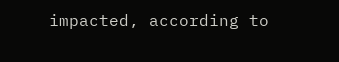impacted, according to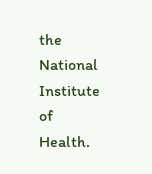the National Institute of Health.